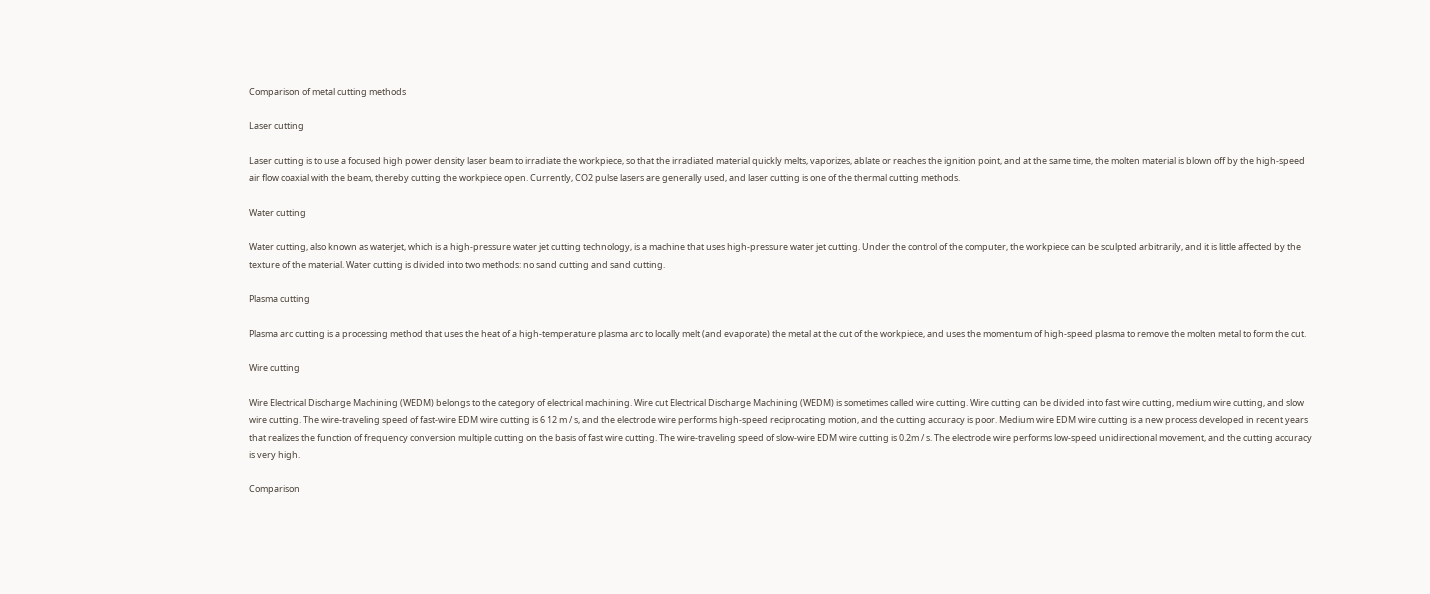Comparison of metal cutting methods

Laser cutting

Laser cutting is to use a focused high power density laser beam to irradiate the workpiece, so that the irradiated material quickly melts, vaporizes, ablate or reaches the ignition point, and at the same time, the molten material is blown off by the high-speed air flow coaxial with the beam, thereby cutting the workpiece open. Currently, CO2 pulse lasers are generally used, and laser cutting is one of the thermal cutting methods.

Water cutting

Water cutting, also known as waterjet, which is a high-pressure water jet cutting technology, is a machine that uses high-pressure water jet cutting. Under the control of the computer, the workpiece can be sculpted arbitrarily, and it is little affected by the texture of the material. Water cutting is divided into two methods: no sand cutting and sand cutting.

Plasma cutting

Plasma arc cutting is a processing method that uses the heat of a high-temperature plasma arc to locally melt (and evaporate) the metal at the cut of the workpiece, and uses the momentum of high-speed plasma to remove the molten metal to form the cut.

Wire cutting

Wire Electrical Discharge Machining (WEDM) belongs to the category of electrical machining. Wire cut Electrical Discharge Machining (WEDM) is sometimes called wire cutting. Wire cutting can be divided into fast wire cutting, medium wire cutting, and slow wire cutting. The wire-traveling speed of fast-wire EDM wire cutting is 6 12 m / s, and the electrode wire performs high-speed reciprocating motion, and the cutting accuracy is poor. Medium wire EDM wire cutting is a new process developed in recent years that realizes the function of frequency conversion multiple cutting on the basis of fast wire cutting. The wire-traveling speed of slow-wire EDM wire cutting is 0.2m / s. The electrode wire performs low-speed unidirectional movement, and the cutting accuracy is very high.

Comparison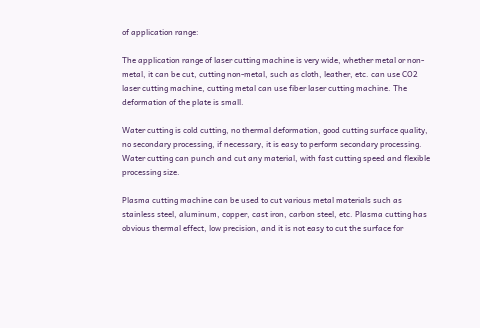of application range:

The application range of laser cutting machine is very wide, whether metal or non-metal, it can be cut, cutting non-metal, such as cloth, leather, etc. can use CO2 laser cutting machine, cutting metal can use fiber laser cutting machine. The deformation of the plate is small.

Water cutting is cold cutting, no thermal deformation, good cutting surface quality, no secondary processing, if necessary, it is easy to perform secondary processing. Water cutting can punch and cut any material, with fast cutting speed and flexible processing size.

Plasma cutting machine can be used to cut various metal materials such as stainless steel, aluminum, copper, cast iron, carbon steel, etc. Plasma cutting has obvious thermal effect, low precision, and it is not easy to cut the surface for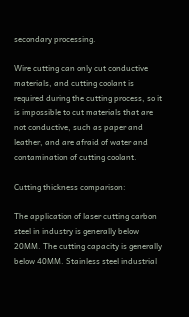secondary processing.

Wire cutting can only cut conductive materials, and cutting coolant is required during the cutting process, so it is impossible to cut materials that are not conductive, such as paper and leather, and are afraid of water and contamination of cutting coolant.

Cutting thickness comparison:

The application of laser cutting carbon steel in industry is generally below 20MM. The cutting capacity is generally below 40MM. Stainless steel industrial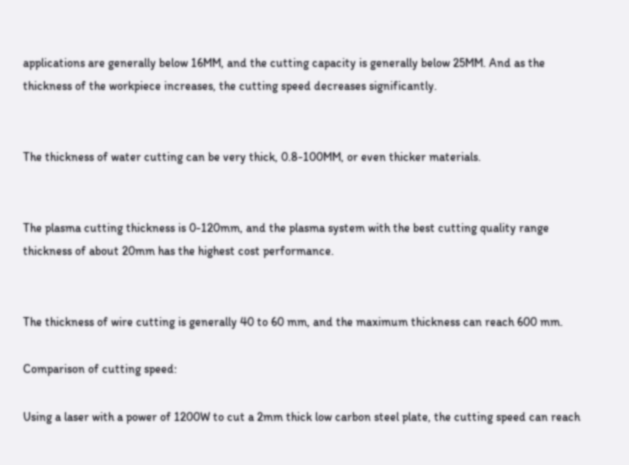applications are generally below 16MM, and the cutting capacity is generally below 25MM. And as the thickness of the workpiece increases, the cutting speed decreases significantly.


The thickness of water cutting can be very thick, 0.8-100MM, or even thicker materials.


The plasma cutting thickness is 0-120mm, and the plasma system with the best cutting quality range thickness of about 20mm has the highest cost performance.


The thickness of wire cutting is generally 40 to 60 mm, and the maximum thickness can reach 600 mm.

Comparison of cutting speed:

Using a laser with a power of 1200W to cut a 2mm thick low carbon steel plate, the cutting speed can reach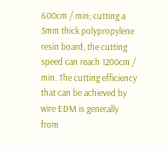600cm / min; cutting a 5mm thick polypropylene resin board, the cutting speed can reach 1200cm / min. The cutting efficiency that can be achieved by wire EDM is generally from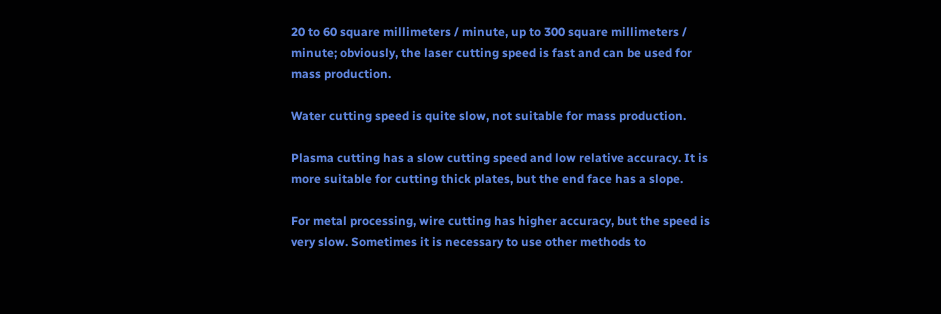20 to 60 square millimeters / minute, up to 300 square millimeters / minute; obviously, the laser cutting speed is fast and can be used for mass production.

Water cutting speed is quite slow, not suitable for mass production.

Plasma cutting has a slow cutting speed and low relative accuracy. It is more suitable for cutting thick plates, but the end face has a slope.

For metal processing, wire cutting has higher accuracy, but the speed is very slow. Sometimes it is necessary to use other methods to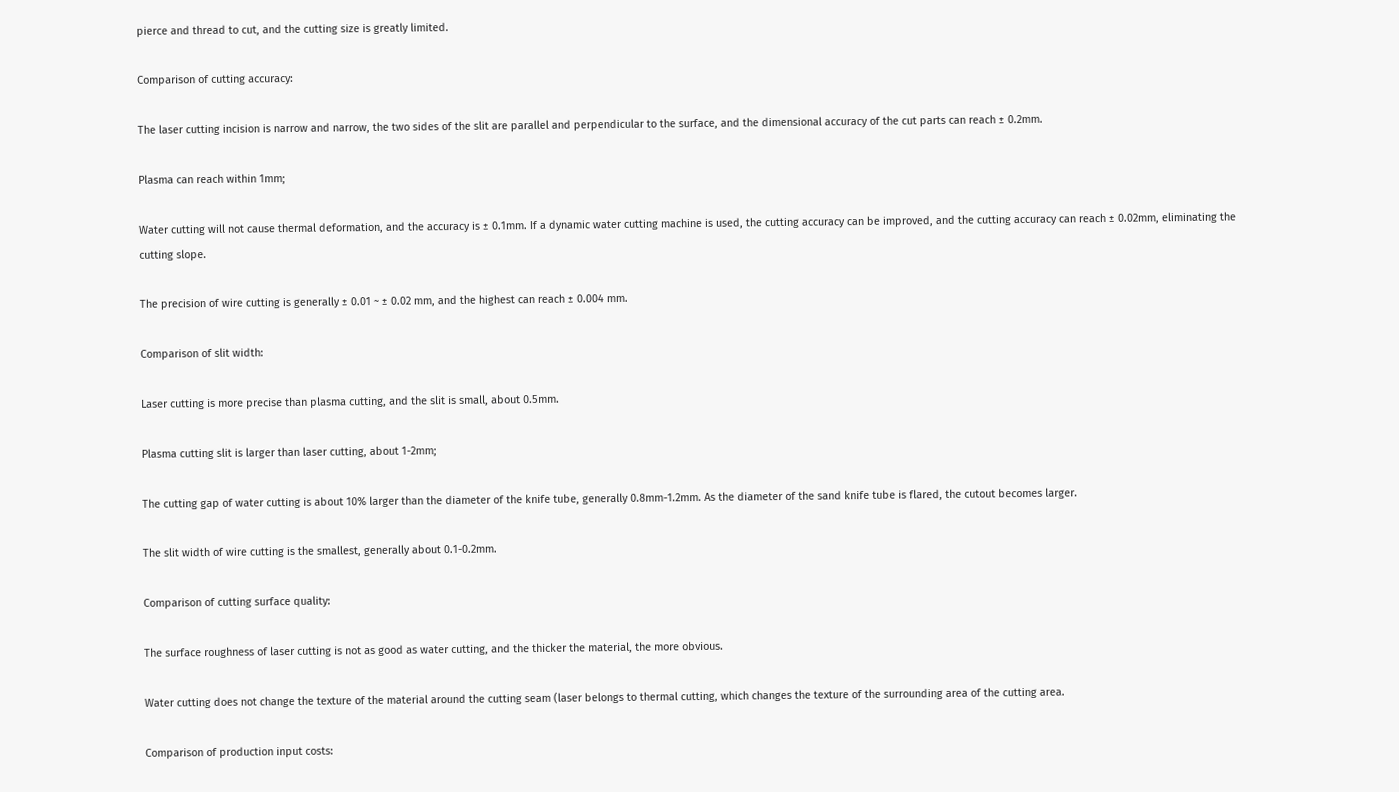pierce and thread to cut, and the cutting size is greatly limited.

Comparison of cutting accuracy:

The laser cutting incision is narrow and narrow, the two sides of the slit are parallel and perpendicular to the surface, and the dimensional accuracy of the cut parts can reach ± 0.2mm.

Plasma can reach within 1mm;

Water cutting will not cause thermal deformation, and the accuracy is ± 0.1mm. If a dynamic water cutting machine is used, the cutting accuracy can be improved, and the cutting accuracy can reach ± 0.02mm, eliminating the cutting slope.

The precision of wire cutting is generally ± 0.01 ~ ± 0.02 mm, and the highest can reach ± 0.004 mm.

Comparison of slit width:

Laser cutting is more precise than plasma cutting, and the slit is small, about 0.5mm.

Plasma cutting slit is larger than laser cutting, about 1-2mm;

The cutting gap of water cutting is about 10% larger than the diameter of the knife tube, generally 0.8mm-1.2mm. As the diameter of the sand knife tube is flared, the cutout becomes larger.

The slit width of wire cutting is the smallest, generally about 0.1-0.2mm.

Comparison of cutting surface quality:

The surface roughness of laser cutting is not as good as water cutting, and the thicker the material, the more obvious.

Water cutting does not change the texture of the material around the cutting seam (laser belongs to thermal cutting, which changes the texture of the surrounding area of the cutting area.

Comparison of production input costs: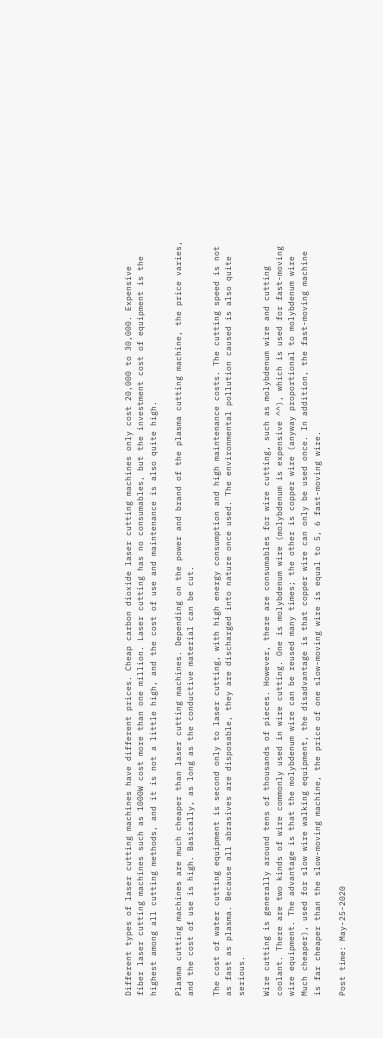Different types of laser cutting machines have different prices. Cheap carbon dioxide laser cutting machines only cost 20,000 to 30,000. Expensive fiber laser cutting machines such as 1000W cost more than one million. Laser cutting has no consumables, but the investment cost of equipment is the highest among all cutting methods, and it is not a little high, and the cost of use and maintenance is also quite high.

Plasma cutting machines are much cheaper than laser cutting machines. Depending on the power and brand of the plasma cutting machine, the price varies, and the cost of use is high. Basically, as long as the conductive material can be cut.

The cost of water cutting equipment is second only to laser cutting, with high energy consumption and high maintenance costs. The cutting speed is not as fast as plasma. Because all abrasives are disposable, they are discharged into nature once used. The environmental pollution caused is also quite serious.

Wire cutting is generally around tens of thousands of pieces. However, there are consumables for wire cutting, such as molybdenum wire and cutting coolant. There are two kinds of wire commonly used in wire cutting. One is molybdenum wire (molybdenum is expensive ^^), which is used for fast-moving wire equipment. The advantage is that the molybdenum wire can be reused many times; the other is copper wire (anyway proportional to molybdenum wire Much cheaper), used for slow wire walking equipment, the disadvantage is that copper wire can only be used once. In addition, the fast-moving machine is far cheaper than the slow-moving machine, the price of one slow-moving wire is equal to 5, 6 fast-moving wire.

Post time: May-25-2020